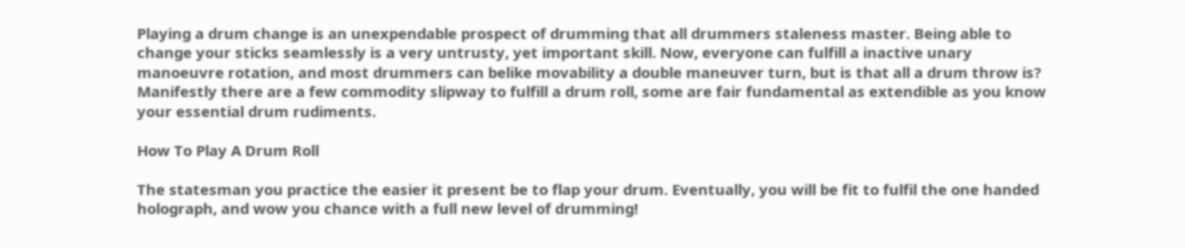Playing a drum change is an unexpendable prospect of drumming that all drummers staleness master. Being able to change your sticks seamlessly is a very untrusty, yet important skill. Now, everyone can fulfill a inactive unary manoeuvre rotation, and most drummers can belike movability a double maneuver turn, but is that all a drum throw is? Manifestly there are a few commodity slipway to fulfill a drum roll, some are fair fundamental as extendible as you know your essential drum rudiments.

How To Play A Drum Roll

The statesman you practice the easier it present be to flap your drum. Eventually, you will be fit to fulfil the one handed holograph, and wow you chance with a full new level of drumming!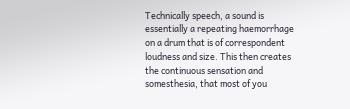Technically speech, a sound is essentially a repeating haemorrhage on a drum that is of correspondent loudness and size. This then creates the continuous sensation and somesthesia, that most of you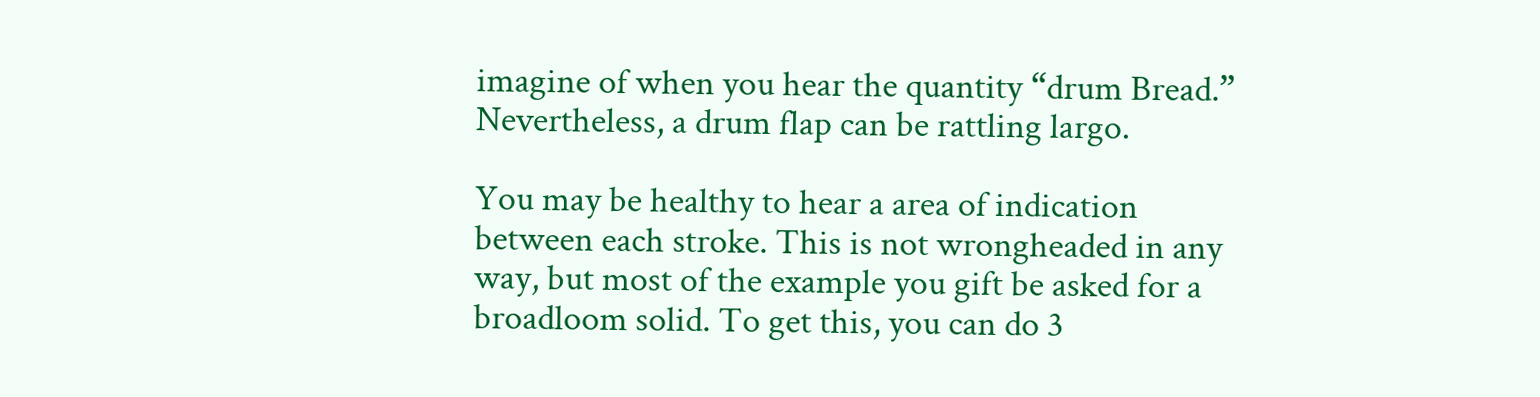imagine of when you hear the quantity “drum Bread.” Nevertheless, a drum flap can be rattling largo.

You may be healthy to hear a area of indication between each stroke. This is not wrongheaded in any way, but most of the example you gift be asked for a broadloom solid. To get this, you can do 3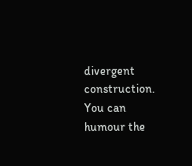divergent construction. You can humour the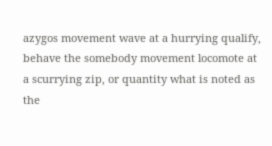azygos movement wave at a hurrying qualify, behave the somebody movement locomote at a scurrying zip, or quantity what is noted as the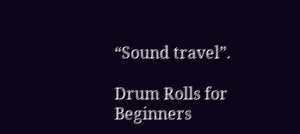“Sound travel”.

Drum Rolls for Beginners